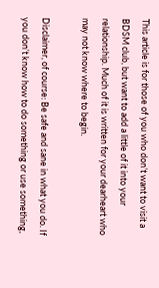This article is for those of you who don’t want to visit a BDSM club, but want to add a little of it into your relationship. Much of it is written for your dearheart who may not know where to begin.

Disclaimer, of course: Be safe and sane in what you do. If you don’t know how to do something or use something,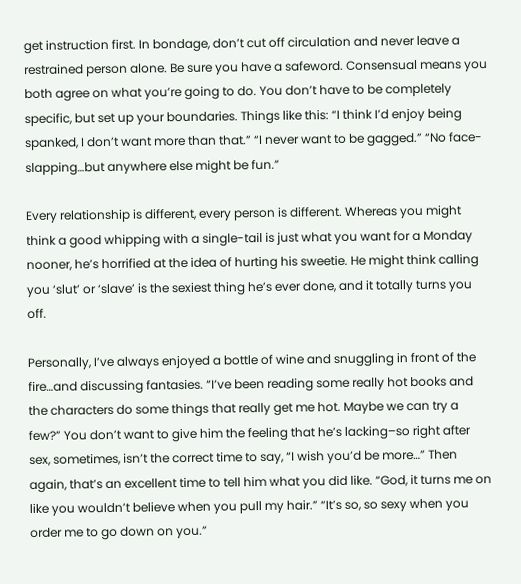get instruction first. In bondage, don’t cut off circulation and never leave a restrained person alone. Be sure you have a safeword. Consensual means you both agree on what you’re going to do. You don’t have to be completely specific, but set up your boundaries. Things like this: “I think I’d enjoy being spanked, I don’t want more than that.” “I never want to be gagged.” “No face-slapping…but anywhere else might be fun.”

Every relationship is different, every person is different. Whereas you might think a good whipping with a single-tail is just what you want for a Monday nooner, he’s horrified at the idea of hurting his sweetie. He might think calling you ‘slut’ or ‘slave’ is the sexiest thing he’s ever done, and it totally turns you off.

Personally, I’ve always enjoyed a bottle of wine and snuggling in front of the fire…and discussing fantasies. “I’ve been reading some really hot books and the characters do some things that really get me hot. Maybe we can try a few?” You don’t want to give him the feeling that he’s lacking–so right after sex, sometimes, isn’t the correct time to say, “I wish you’d be more…” Then again, that’s an excellent time to tell him what you did like. “God, it turns me on like you wouldn’t believe when you pull my hair.” “It’s so, so sexy when you order me to go down on you.”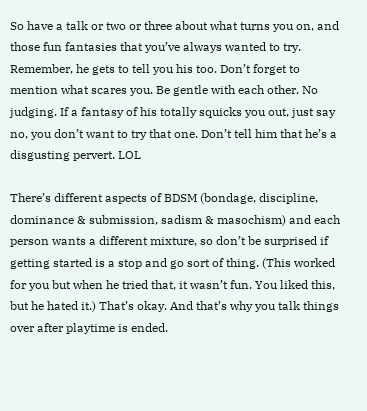So have a talk or two or three about what turns you on, and those fun fantasies that you’ve always wanted to try. Remember, he gets to tell you his too. Don’t forget to mention what scares you. Be gentle with each other. No judging. If a fantasy of his totally squicks you out, just say no, you don’t want to try that one. Don’t tell him that he’s a disgusting pervert. LOL

There’s different aspects of BDSM (bondage, discipline, dominance & submission, sadism & masochism) and each person wants a different mixture, so don’t be surprised if getting started is a stop and go sort of thing. (This worked for you but when he tried that, it wasn’t fun. You liked this, but he hated it.) That’s okay. And that’s why you talk things over after playtime is ended.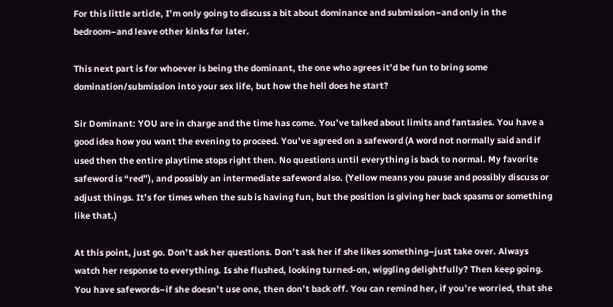For this little article, I’m only going to discuss a bit about dominance and submission–and only in the bedroom–and leave other kinks for later.

This next part is for whoever is being the dominant, the one who agrees it’d be fun to bring some domination/submission into your sex life, but how the hell does he start?

Sir Dominant: YOU are in charge and the time has come. You’ve talked about limits and fantasies. You have a good idea how you want the evening to proceed. You’ve agreed on a safeword (A word not normally said and if used then the entire playtime stops right then. No questions until everything is back to normal. My favorite safeword is “red”), and possibly an intermediate safeword also. (Yellow means you pause and possibly discuss or adjust things. It’s for times when the sub is having fun, but the position is giving her back spasms or something like that.)

At this point, just go. Don’t ask her questions. Don’t ask her if she likes something–just take over. Always watch her response to everything. Is she flushed, looking turned-on, wiggling delightfully? Then keep going. You have safewords–if she doesn’t use one, then don’t back off. You can remind her, if you’re worried, that she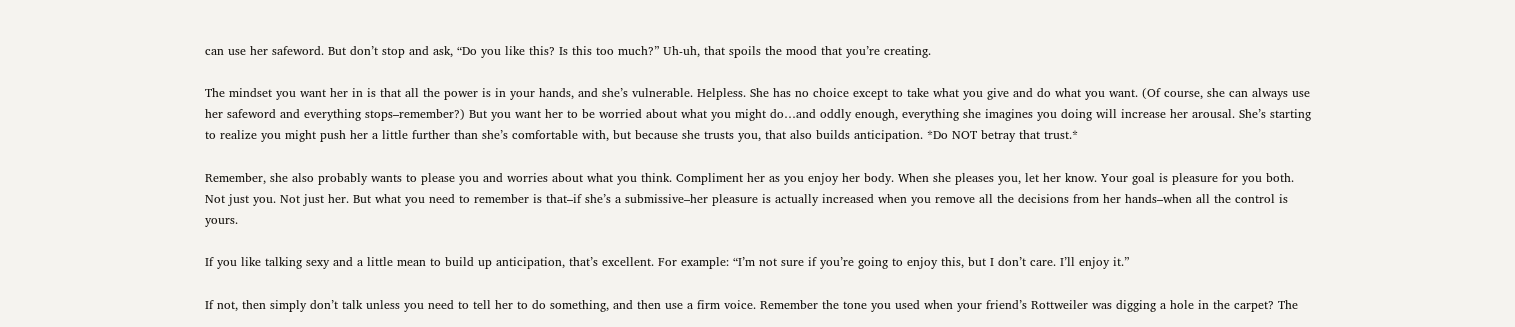can use her safeword. But don’t stop and ask, “Do you like this? Is this too much?” Uh-uh, that spoils the mood that you’re creating.

The mindset you want her in is that all the power is in your hands, and she’s vulnerable. Helpless. She has no choice except to take what you give and do what you want. (Of course, she can always use her safeword and everything stops–remember?) But you want her to be worried about what you might do…and oddly enough, everything she imagines you doing will increase her arousal. She’s starting to realize you might push her a little further than she’s comfortable with, but because she trusts you, that also builds anticipation. *Do NOT betray that trust.*

Remember, she also probably wants to please you and worries about what you think. Compliment her as you enjoy her body. When she pleases you, let her know. Your goal is pleasure for you both. Not just you. Not just her. But what you need to remember is that–if she’s a submissive–her pleasure is actually increased when you remove all the decisions from her hands–when all the control is yours.

If you like talking sexy and a little mean to build up anticipation, that’s excellent. For example: “I’m not sure if you’re going to enjoy this, but I don’t care. I’ll enjoy it.”

If not, then simply don’t talk unless you need to tell her to do something, and then use a firm voice. Remember the tone you used when your friend’s Rottweiler was digging a hole in the carpet? The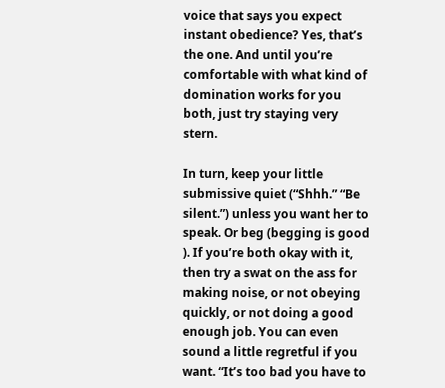voice that says you expect instant obedience? Yes, that’s the one. And until you’re comfortable with what kind of domination works for you both, just try staying very stern.

In turn, keep your little submissive quiet (“Shhh.” “Be silent.”) unless you want her to speak. Or beg (begging is good ). If you’re both okay with it, then try a swat on the ass for making noise, or not obeying quickly, or not doing a good enough job. You can even sound a little regretful if you want. “It’s too bad you have to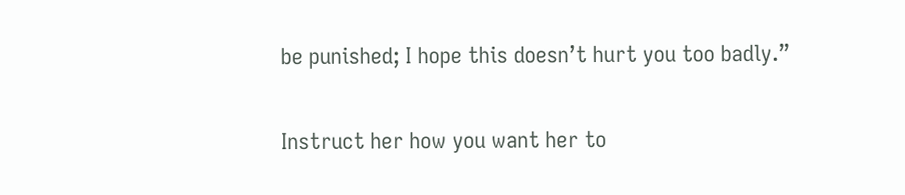be punished; I hope this doesn’t hurt you too badly.”

Instruct her how you want her to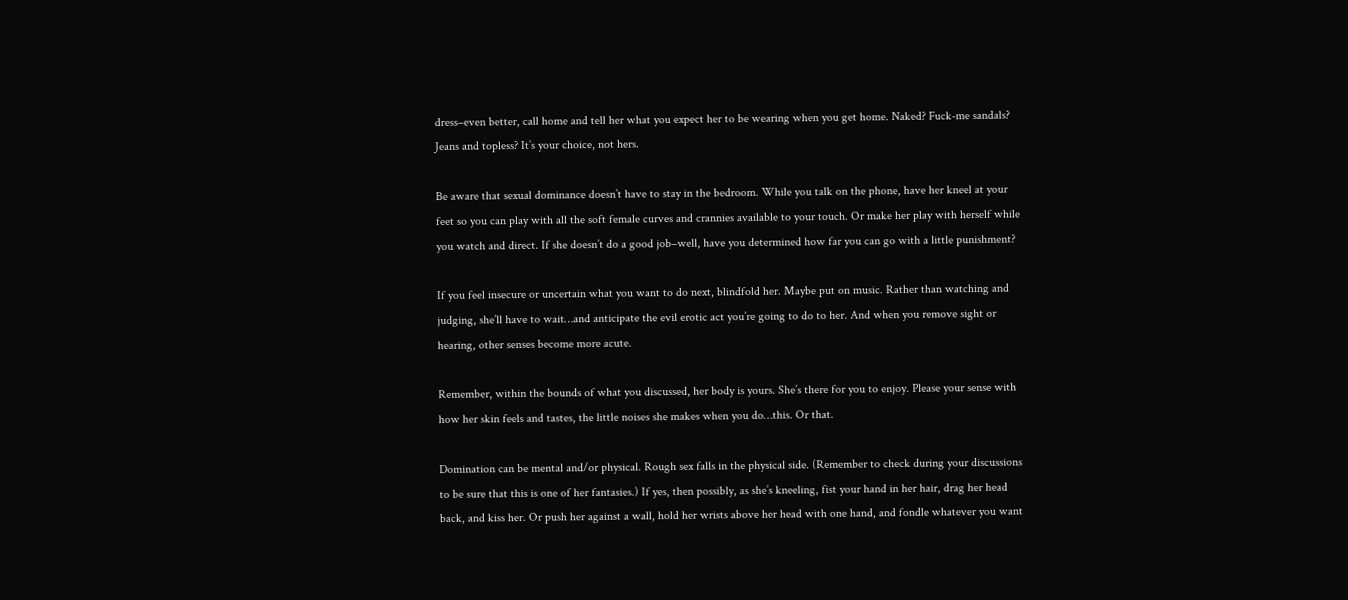dress–even better, call home and tell her what you expect her to be wearing when you get home. Naked? Fuck-me sandals? Jeans and topless? It’s your choice, not hers.

Be aware that sexual dominance doesn’t have to stay in the bedroom. While you talk on the phone, have her kneel at your feet so you can play with all the soft female curves and crannies available to your touch. Or make her play with herself while you watch and direct. If she doesn’t do a good job–well, have you determined how far you can go with a little punishment?

If you feel insecure or uncertain what you want to do next, blindfold her. Maybe put on music. Rather than watching and judging, she’ll have to wait…and anticipate the evil erotic act you’re going to do to her. And when you remove sight or hearing, other senses become more acute.

Remember, within the bounds of what you discussed, her body is yours. She’s there for you to enjoy. Please your sense with how her skin feels and tastes, the little noises she makes when you do…this. Or that.

Domination can be mental and/or physical. Rough sex falls in the physical side. (Remember to check during your discussions to be sure that this is one of her fantasies.) If yes, then possibly, as she’s kneeling, fist your hand in her hair, drag her head back, and kiss her. Or push her against a wall, hold her wrists above her head with one hand, and fondle whatever you want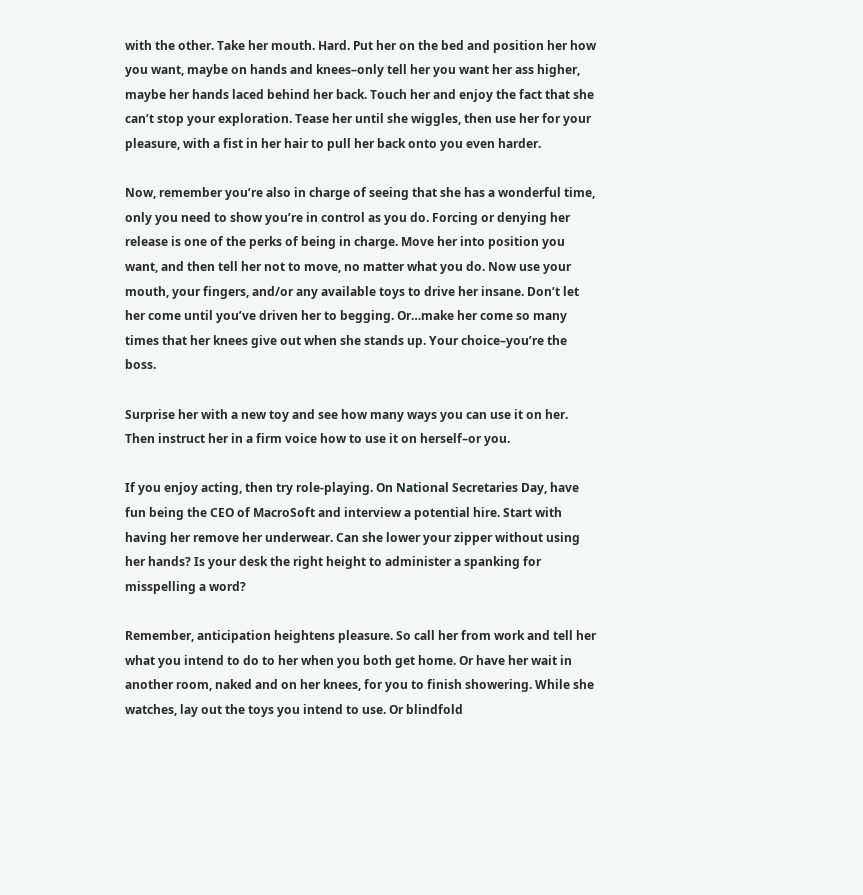with the other. Take her mouth. Hard. Put her on the bed and position her how you want, maybe on hands and knees–only tell her you want her ass higher, maybe her hands laced behind her back. Touch her and enjoy the fact that she can’t stop your exploration. Tease her until she wiggles, then use her for your pleasure, with a fist in her hair to pull her back onto you even harder.

Now, remember you’re also in charge of seeing that she has a wonderful time, only you need to show you’re in control as you do. Forcing or denying her release is one of the perks of being in charge. Move her into position you want, and then tell her not to move, no matter what you do. Now use your mouth, your fingers, and/or any available toys to drive her insane. Don’t let her come until you’ve driven her to begging. Or…make her come so many times that her knees give out when she stands up. Your choice–you’re the boss.

Surprise her with a new toy and see how many ways you can use it on her. Then instruct her in a firm voice how to use it on herself–or you.

If you enjoy acting, then try role-playing. On National Secretaries Day, have fun being the CEO of MacroSoft and interview a potential hire. Start with having her remove her underwear. Can she lower your zipper without using her hands? Is your desk the right height to administer a spanking for misspelling a word?

Remember, anticipation heightens pleasure. So call her from work and tell her what you intend to do to her when you both get home. Or have her wait in another room, naked and on her knees, for you to finish showering. While she watches, lay out the toys you intend to use. Or blindfold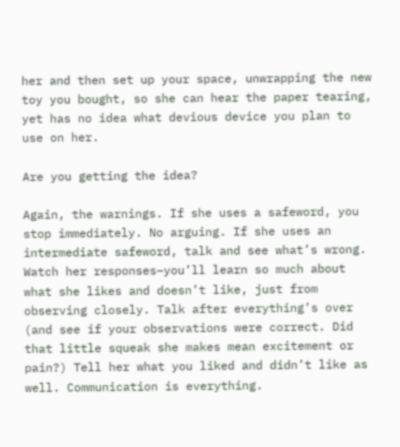her and then set up your space, unwrapping the new toy you bought, so she can hear the paper tearing, yet has no idea what devious device you plan to use on her.

Are you getting the idea?

Again, the warnings. If she uses a safeword, you stop immediately. No arguing. If she uses an intermediate safeword, talk and see what’s wrong. Watch her responses–you’ll learn so much about what she likes and doesn’t like, just from observing closely. Talk after everything’s over (and see if your observations were correct. Did that little squeak she makes mean excitement or pain?) Tell her what you liked and didn’t like as well. Communication is everything.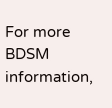For more BDSM information,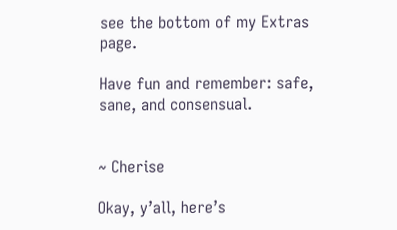see the bottom of my Extras page.

Have fun and remember: safe, sane, and consensual.


~ Cherise

Okay, y’all, here’s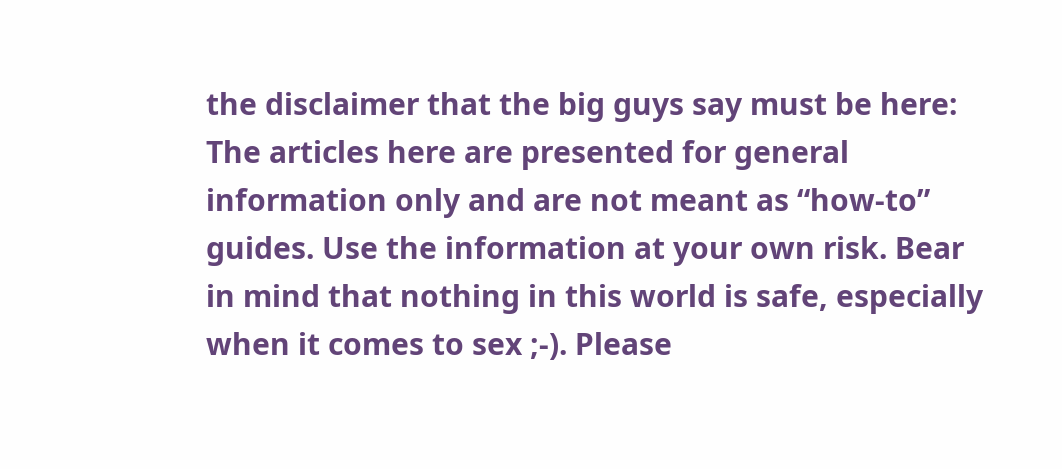the disclaimer that the big guys say must be here: The articles here are presented for general information only and are not meant as “how-to” guides. Use the information at your own risk. Bear in mind that nothing in this world is safe, especially when it comes to sex ;-). Please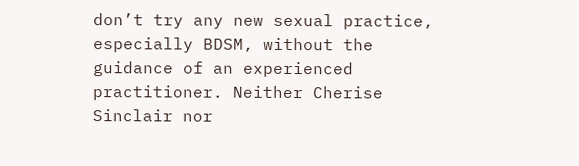don’t try any new sexual practice, especially BDSM, without the guidance of an experienced practitioner. Neither Cherise Sinclair nor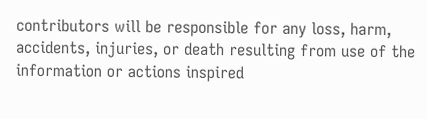contributors will be responsible for any loss, harm, accidents, injuries, or death resulting from use of the information or actions inspired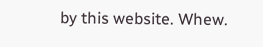by this website. Whew.